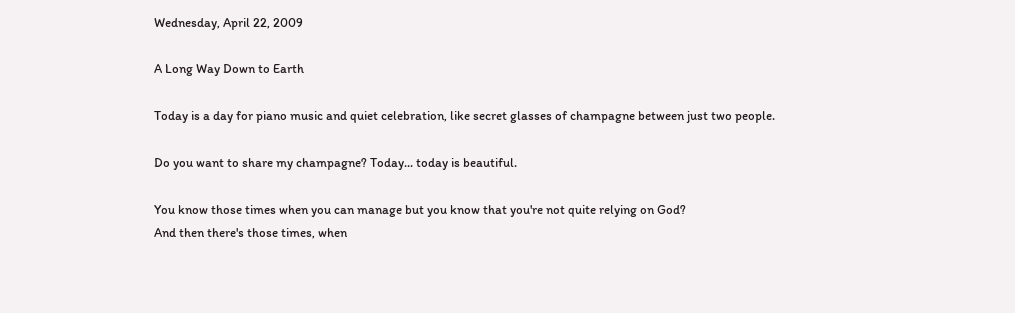Wednesday, April 22, 2009

A Long Way Down to Earth

Today is a day for piano music and quiet celebration, like secret glasses of champagne between just two people.

Do you want to share my champagne? Today... today is beautiful.

You know those times when you can manage but you know that you're not quite relying on God?
And then there's those times, when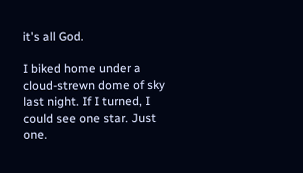it's all God.

I biked home under a cloud-strewn dome of sky last night. If I turned, I could see one star. Just one.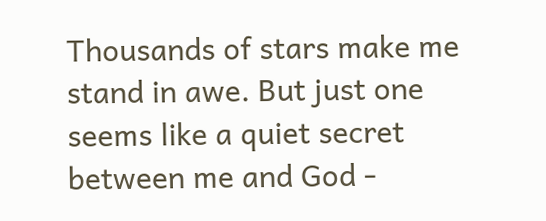Thousands of stars make me stand in awe. But just one seems like a quiet secret between me and God -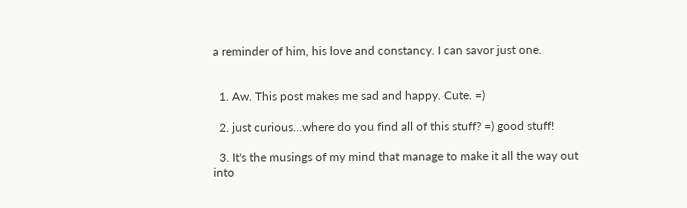a reminder of him, his love and constancy. I can savor just one.


  1. Aw. This post makes me sad and happy. Cute. =)

  2. just curious...where do you find all of this stuff? =) good stuff!

  3. It's the musings of my mind that manage to make it all the way out into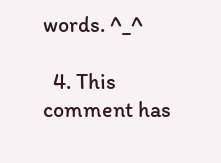words. ^_^

  4. This comment has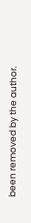been removed by the author.